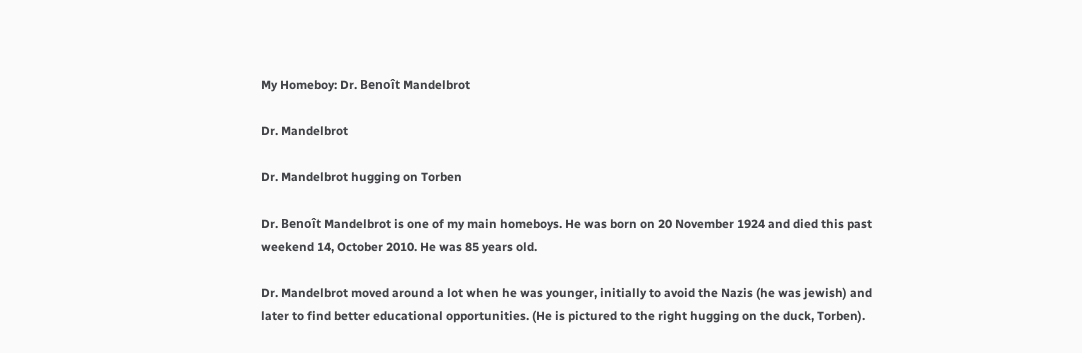My Homeboy: Dr. Benoît Mandelbrot

Dr. Mandelbrot

Dr. Mandelbrot hugging on Torben

Dr. Benoît Mandelbrot is one of my main homeboys. He was born on 20 November 1924 and died this past weekend 14, October 2010. He was 85 years old.

Dr. Mandelbrot moved around a lot when he was younger, initially to avoid the Nazis (he was jewish) and later to find better educational opportunities. (He is pictured to the right hugging on the duck, Torben).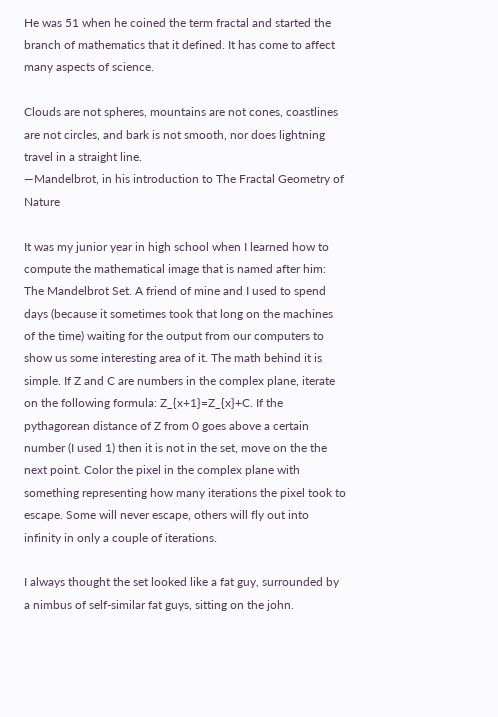He was 51 when he coined the term fractal and started the branch of mathematics that it defined. It has come to affect many aspects of science.

Clouds are not spheres, mountains are not cones, coastlines are not circles, and bark is not smooth, nor does lightning travel in a straight line.
—Mandelbrot, in his introduction to The Fractal Geometry of Nature

It was my junior year in high school when I learned how to compute the mathematical image that is named after him: The Mandelbrot Set. A friend of mine and I used to spend days (because it sometimes took that long on the machines of the time) waiting for the output from our computers to show us some interesting area of it. The math behind it is simple. If Z and C are numbers in the complex plane, iterate on the following formula: Z_{x+1}=Z_{x}+C. If the pythagorean distance of Z from 0 goes above a certain number (I used 1) then it is not in the set, move on the the next point. Color the pixel in the complex plane with something representing how many iterations the pixel took to escape. Some will never escape, others will fly out into infinity in only a couple of iterations.

I always thought the set looked like a fat guy, surrounded by a nimbus of self-similar fat guys, sitting on the john.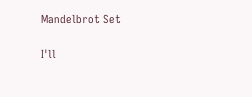Mandelbrot Set

I'll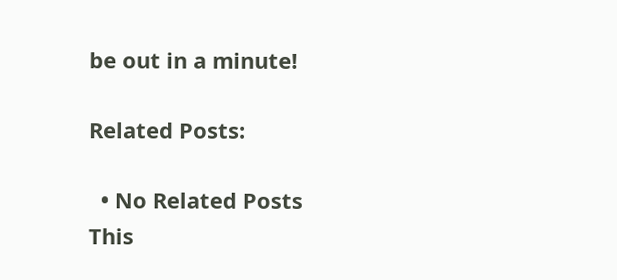be out in a minute!

Related Posts:

  • No Related Posts
This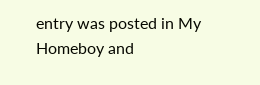entry was posted in My Homeboy and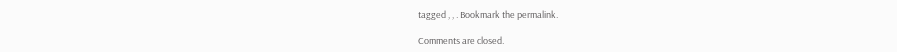tagged , , . Bookmark the permalink.

Comments are closed.